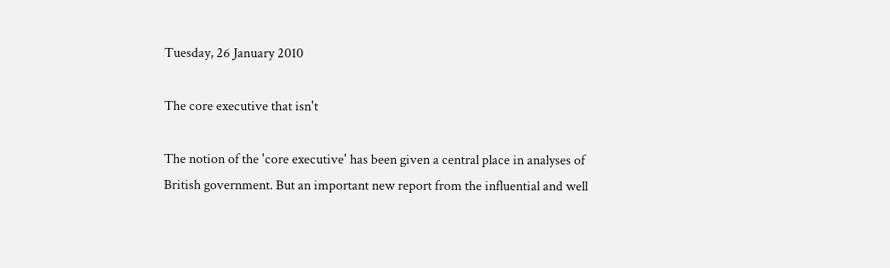Tuesday, 26 January 2010

The core executive that isn't

The notion of the 'core executive' has been given a central place in analyses of British government. But an important new report from the influential and well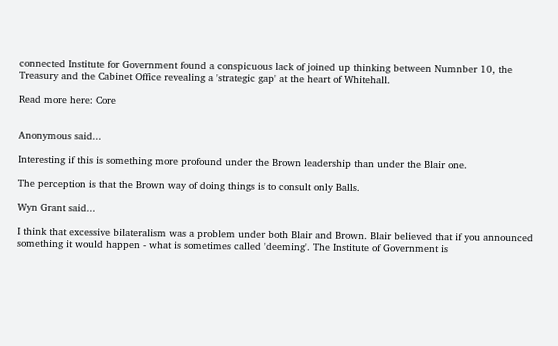connected Institute for Government found a conspicuous lack of joined up thinking between Numnber 10, the Treasury and the Cabinet Office revealing a 'strategic gap' at the heart of Whitehall.

Read more here: Core


Anonymous said...

Interesting if this is something more profound under the Brown leadership than under the Blair one.

The perception is that the Brown way of doing things is to consult only Balls.

Wyn Grant said...

I think that excessive bilateralism was a problem under both Blair and Brown. Blair believed that if you announced something it would happen - what is sometimes called 'deeming'. The Institute of Government is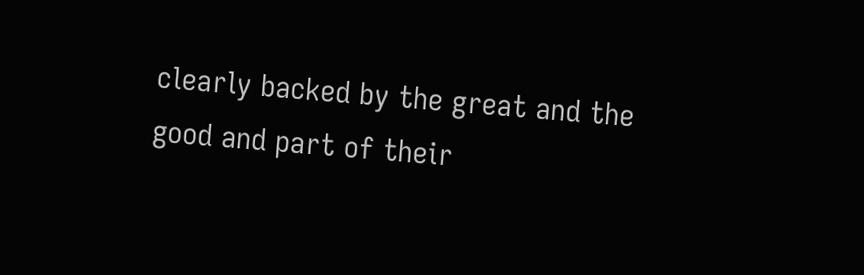clearly backed by the great and the good and part of their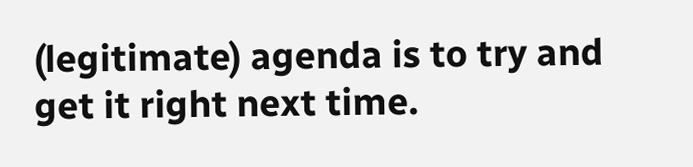(legitimate) agenda is to try and get it right next time.